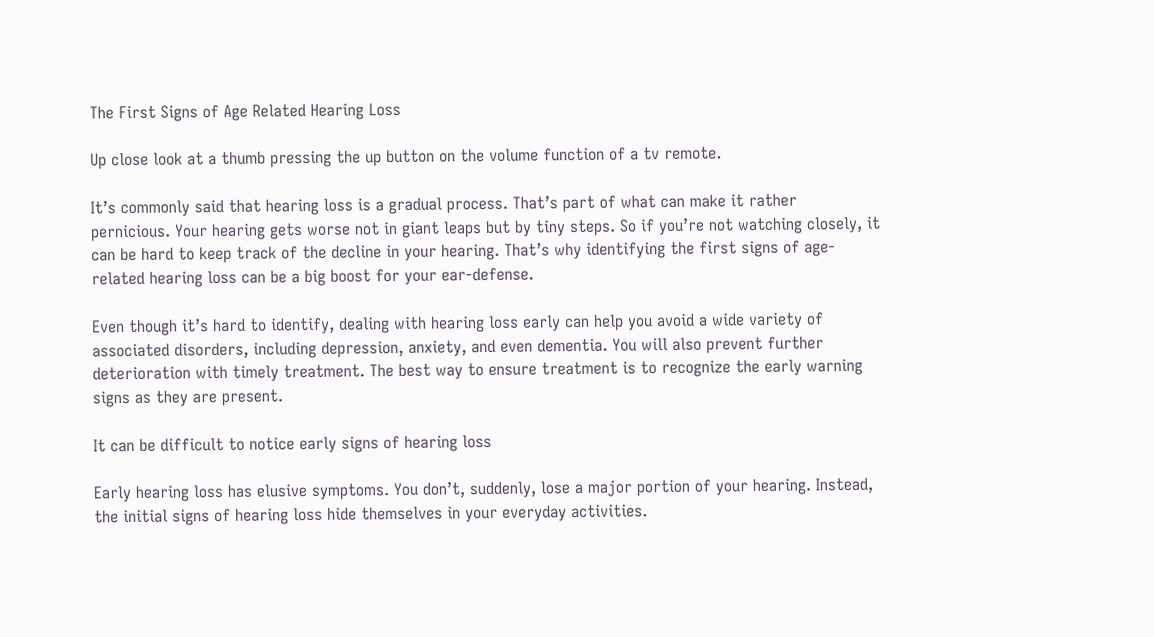The First Signs of Age Related Hearing Loss

Up close look at a thumb pressing the up button on the volume function of a tv remote.

It’s commonly said that hearing loss is a gradual process. That’s part of what can make it rather pernicious. Your hearing gets worse not in giant leaps but by tiny steps. So if you’re not watching closely, it can be hard to keep track of the decline in your hearing. That’s why identifying the first signs of age-related hearing loss can be a big boost for your ear-defense.

Even though it’s hard to identify, dealing with hearing loss early can help you avoid a wide variety of associated disorders, including depression, anxiety, and even dementia. You will also prevent further deterioration with timely treatment. The best way to ensure treatment is to recognize the early warning signs as they are present.

It can be difficult to notice early signs of hearing loss

Early hearing loss has elusive symptoms. You don’t, suddenly, lose a major portion of your hearing. Instead, the initial signs of hearing loss hide themselves in your everyday activities.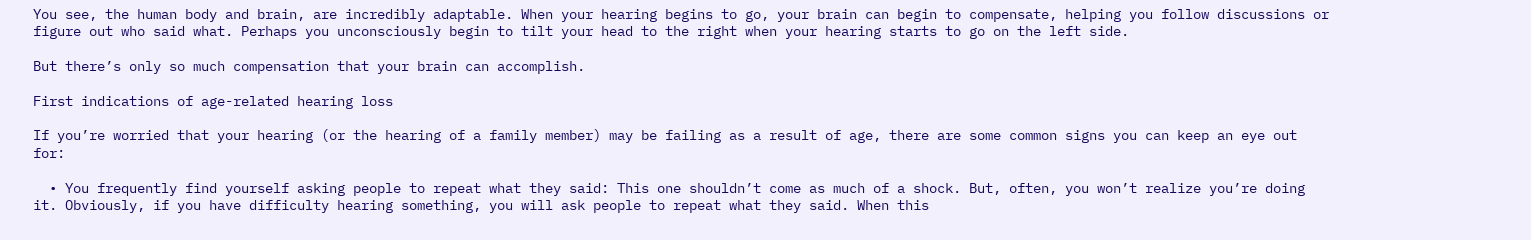You see, the human body and brain, are incredibly adaptable. When your hearing begins to go, your brain can begin to compensate, helping you follow discussions or figure out who said what. Perhaps you unconsciously begin to tilt your head to the right when your hearing starts to go on the left side.

But there’s only so much compensation that your brain can accomplish.

First indications of age-related hearing loss

If you’re worried that your hearing (or the hearing of a family member) may be failing as a result of age, there are some common signs you can keep an eye out for:

  • You frequently find yourself asking people to repeat what they said: This one shouldn’t come as much of a shock. But, often, you won’t realize you’re doing it. Obviously, if you have difficulty hearing something, you will ask people to repeat what they said. When this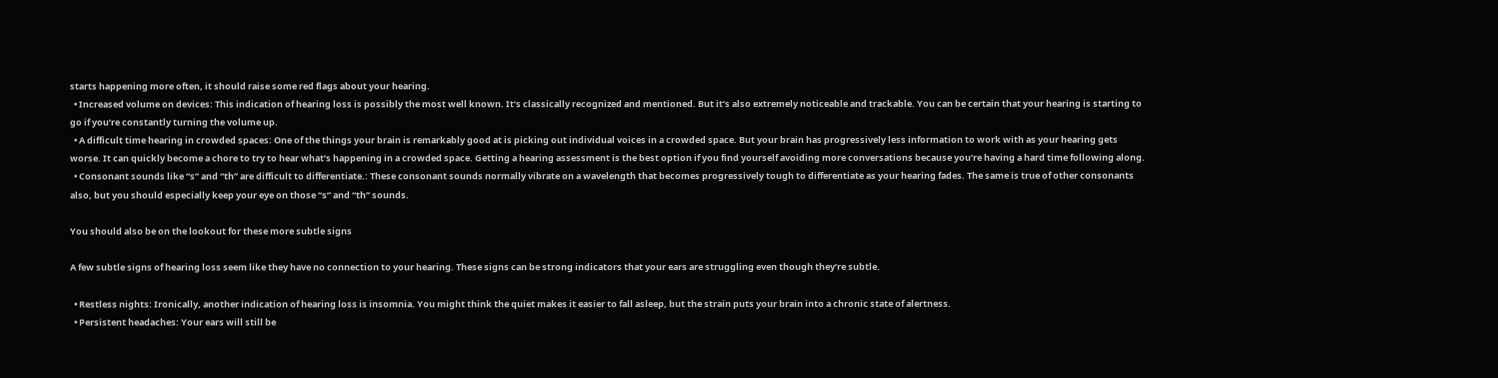starts happening more often, it should raise some red flags about your hearing.
  • Increased volume on devices: This indication of hearing loss is possibly the most well known. It’s classically recognized and mentioned. But it’s also extremely noticeable and trackable. You can be certain that your hearing is starting to go if you’re constantly turning the volume up.
  • A difficult time hearing in crowded spaces: One of the things your brain is remarkably good at is picking out individual voices in a crowded space. But your brain has progressively less information to work with as your hearing gets worse. It can quickly become a chore to try to hear what’s happening in a crowded space. Getting a hearing assessment is the best option if you find yourself avoiding more conversations because you’re having a hard time following along.
  • Consonant sounds like “s” and “th” are difficult to differentiate.: These consonant sounds normally vibrate on a wavelength that becomes progressively tough to differentiate as your hearing fades. The same is true of other consonants also, but you should especially keep your eye on those “s” and “th” sounds.

You should also be on the lookout for these more subtle signs

A few subtle signs of hearing loss seem like they have no connection to your hearing. These signs can be strong indicators that your ears are struggling even though they’re subtle.

  • Restless nights: Ironically, another indication of hearing loss is insomnia. You might think the quiet makes it easier to fall asleep, but the strain puts your brain into a chronic state of alertness.
  • Persistent headaches: Your ears will still be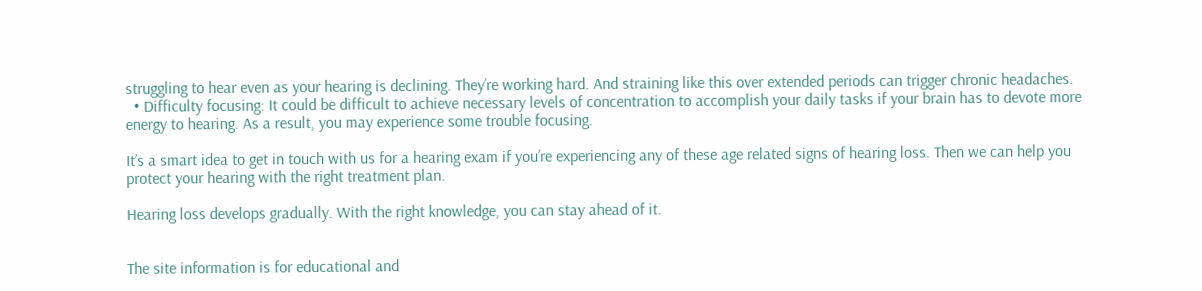struggling to hear even as your hearing is declining. They’re working hard. And straining like this over extended periods can trigger chronic headaches.
  • Difficulty focusing: It could be difficult to achieve necessary levels of concentration to accomplish your daily tasks if your brain has to devote more energy to hearing. As a result, you may experience some trouble focusing.

It’s a smart idea to get in touch with us for a hearing exam if you’re experiencing any of these age related signs of hearing loss. Then we can help you protect your hearing with the right treatment plan.

Hearing loss develops gradually. With the right knowledge, you can stay ahead of it.


The site information is for educational and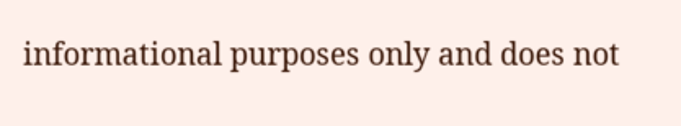informational purposes only and does not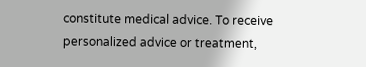constitute medical advice. To receive personalized advice or treatment,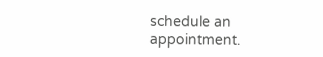schedule an appointment.